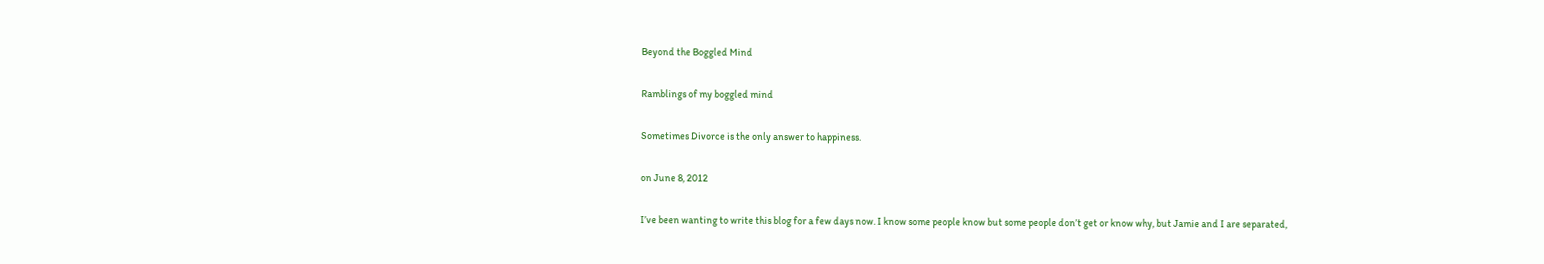Beyond the Boggled Mind

Ramblings of my boggled mind

Sometimes Divorce is the only answer to happiness.

on June 8, 2012

I’ve been wanting to write this blog for a few days now. I know some people know but some people don’t get or know why, but Jamie and I are separated,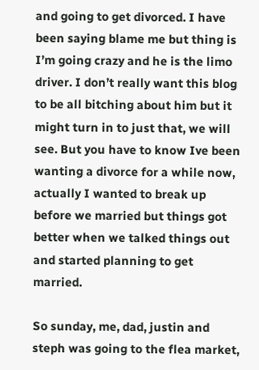and going to get divorced. I have been saying blame me but thing is I’m going crazy and he is the limo driver. I don’t really want this blog to be all bitching about him but it might turn in to just that, we will see. But you have to know Ive been wanting a divorce for a while now, actually I wanted to break up before we married but things got better when we talked things out and started planning to get married.

So sunday, me, dad, justin and steph was going to the flea market,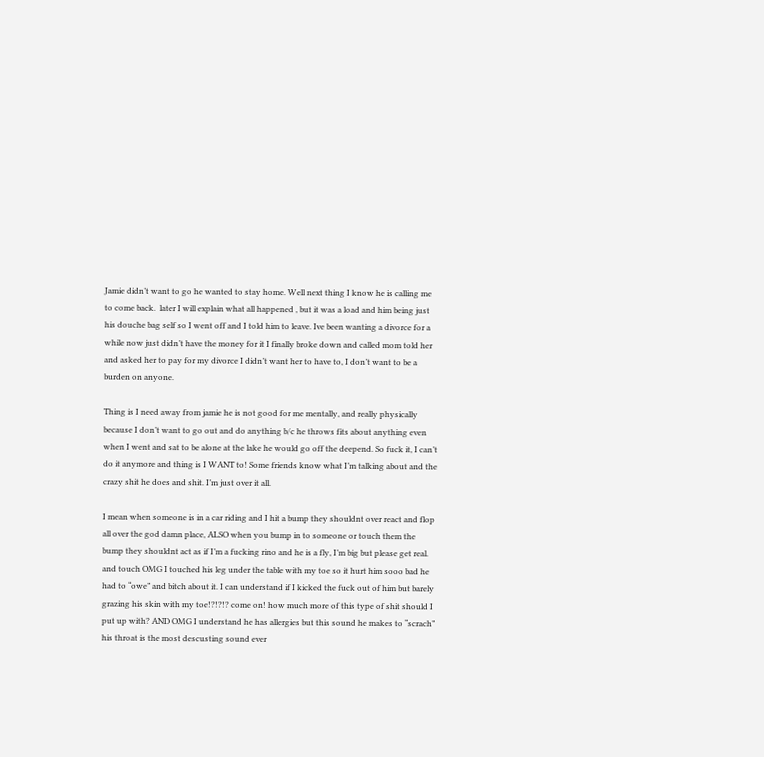Jamie didn’t want to go he wanted to stay home. Well next thing I know he is calling me to come back.  later I will explain what all happened , but it was a load and him being just his douche bag self so I went off and I told him to leave. Ive been wanting a divorce for a while now just didn’t have the money for it I finally broke down and called mom told her and asked her to pay for my divorce I didn’t want her to have to, I don’t want to be a burden on anyone.

Thing is I need away from jamie he is not good for me mentally, and really physically because I don’t want to go out and do anything b/c he throws fits about anything even when I went and sat to be alone at the lake he would go off the deepend. So fuck it, I can’t do it anymore and thing is I WANT to! Some friends know what I’m talking about and the crazy shit he does and shit. I’m just over it all.

I mean when someone is in a car riding and I hit a bump they shouldnt over react and flop all over the god damn place, ALSO when you bump in to someone or touch them the bump they shouldnt act as if I’m a fucking rino and he is a fly, I’m big but please get real. and touch OMG I touched his leg under the table with my toe so it hurt him sooo bad he had to “owe” and bitch about it. I can understand if I kicked the fuck out of him but barely grazing his skin with my toe!?!?!? come on! how much more of this type of shit should I put up with? AND OMG I understand he has allergies but this sound he makes to “scrach” his throat is the most descusting sound ever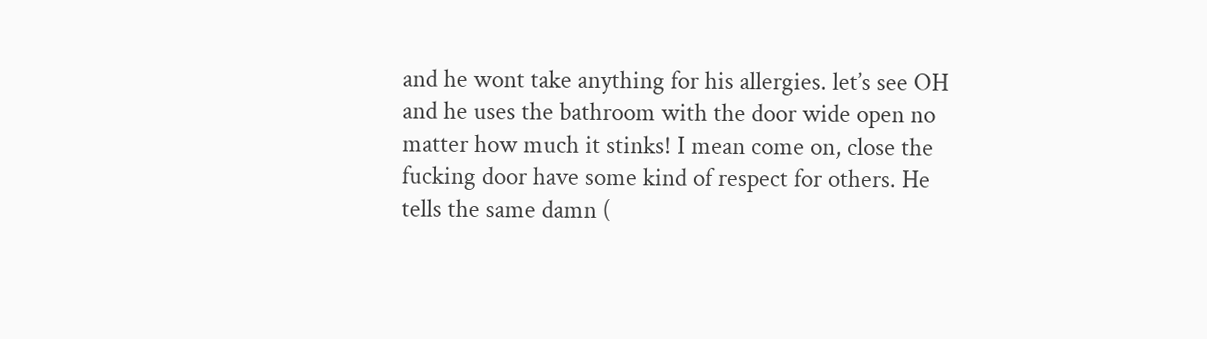and he wont take anything for his allergies. let’s see OH and he uses the bathroom with the door wide open no matter how much it stinks! I mean come on, close the fucking door have some kind of respect for others. He tells the same damn (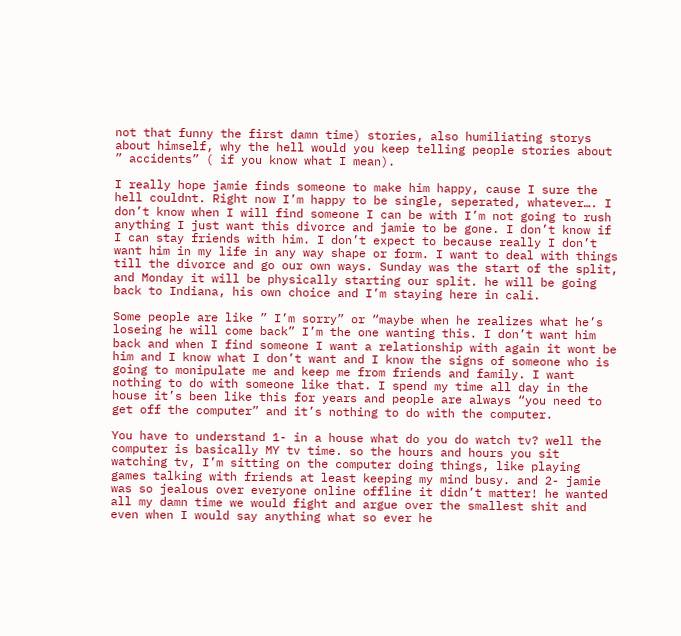not that funny the first damn time) stories, also humiliating storys about himself, why the hell would you keep telling people stories about ” accidents” ( if you know what I mean).

I really hope jamie finds someone to make him happy, cause I sure the hell couldnt. Right now I’m happy to be single, seperated, whatever…. I don’t know when I will find someone I can be with I’m not going to rush anything I just want this divorce and jamie to be gone. I don’t know if I can stay friends with him. I don’t expect to because really I don’t want him in my life in any way shape or form. I want to deal with things till the divorce and go our own ways. Sunday was the start of the split, and Monday it will be physically starting our split. he will be going back to Indiana, his own choice and I’m staying here in cali.

Some people are like ” I’m sorry” or “maybe when he realizes what he’s loseing he will come back” I’m the one wanting this. I don’t want him back and when I find someone I want a relationship with again it wont be him and I know what I don’t want and I know the signs of someone who is going to monipulate me and keep me from friends and family. I want nothing to do with someone like that. I spend my time all day in the house it’s been like this for years and people are always “you need to get off the computer” and it’s nothing to do with the computer.

You have to understand 1- in a house what do you do watch tv? well the computer is basically MY tv time. so the hours and hours you sit watching tv, I’m sitting on the computer doing things, like playing games talking with friends at least keeping my mind busy. and 2- jamie was so jealous over everyone online offline it didn’t matter! he wanted all my damn time we would fight and argue over the smallest shit and even when I would say anything what so ever he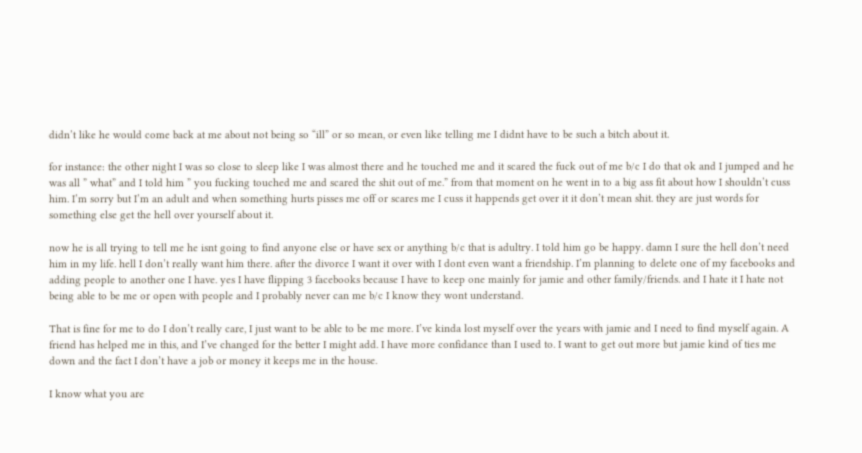didn’t like he would come back at me about not being so “ill” or so mean, or even like telling me I didnt have to be such a bitch about it.

for instance: the other night I was so close to sleep like I was almost there and he touched me and it scared the fuck out of me b/c I do that ok and I jumped and he was all ” what” and I told him ” you fucking touched me and scared the shit out of me.” from that moment on he went in to a big ass fit about how I shouldn’t cuss him. I’m sorry but I’m an adult and when something hurts pisses me off or scares me I cuss it happends get over it it don’t mean shit. they are just words for something else get the hell over yourself about it.

now he is all trying to tell me he isnt going to find anyone else or have sex or anything b/c that is adultry. I told him go be happy. damn I sure the hell don’t need him in my life. hell I don’t really want him there. after the divorce I want it over with I dont even want a friendship. I’m planning to delete one of my facebooks and adding people to another one I have. yes I have flipping 3 facebooks because I have to keep one mainly for jamie and other family/friends. and I hate it I hate not being able to be me or open with people and I probably never can me b/c I know they wont understand.

That is fine for me to do I don’t really care, I just want to be able to be me more. I’ve kinda lost myself over the years with jamie and I need to find myself again. A friend has helped me in this, and I’ve changed for the better I might add. I have more confidance than I used to. I want to get out more but jamie kind of ties me down and the fact I don’t have a job or money it keeps me in the house.

I know what you are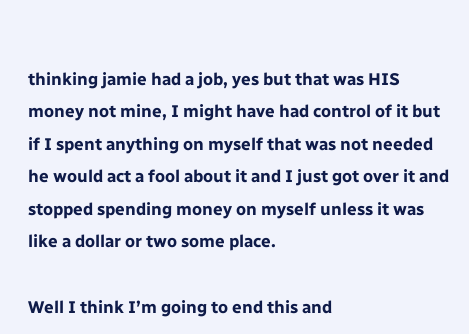thinking jamie had a job, yes but that was HIS money not mine, I might have had control of it but if I spent anything on myself that was not needed he would act a fool about it and I just got over it and stopped spending money on myself unless it was like a dollar or two some place.

Well I think I’m going to end this and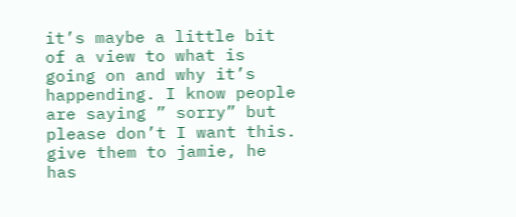it’s maybe a little bit of a view to what is going on and why it’s happending. I know people are saying ” sorry” but please don’t I want this. give them to jamie, he has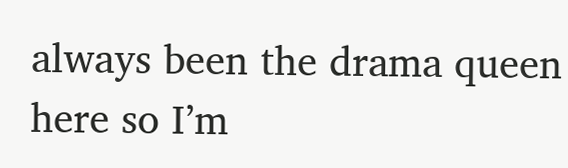always been the drama queen here so I’m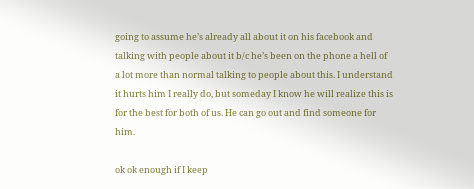going to assume he’s already all about it on his facebook and talking with people about it b/c he’s been on the phone a hell of a lot more than normal talking to people about this. I understand it hurts him I really do, but someday I know he will realize this is for the best for both of us. He can go out and find someone for him.

ok ok enough if I keep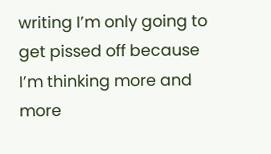writing I’m only going to get pissed off because I’m thinking more and more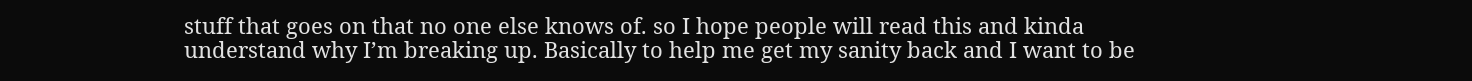stuff that goes on that no one else knows of. so I hope people will read this and kinda understand why I’m breaking up. Basically to help me get my sanity back and I want to be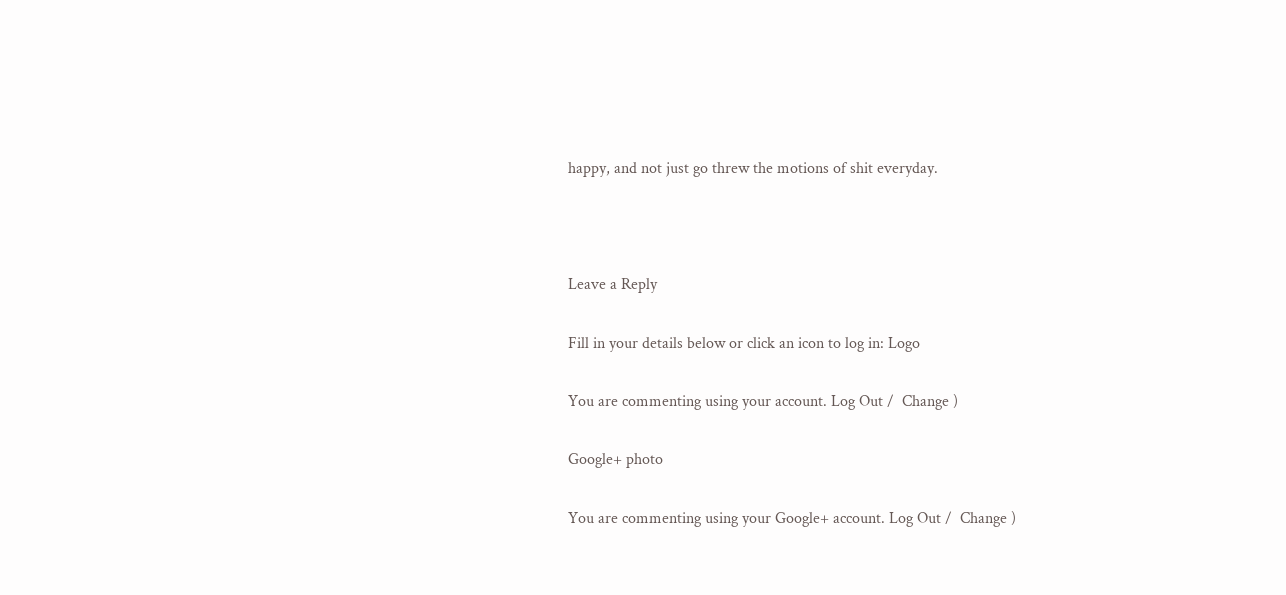happy, and not just go threw the motions of shit everyday.



Leave a Reply

Fill in your details below or click an icon to log in: Logo

You are commenting using your account. Log Out /  Change )

Google+ photo

You are commenting using your Google+ account. Log Out /  Change )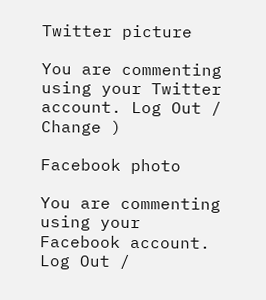Twitter picture

You are commenting using your Twitter account. Log Out /  Change )

Facebook photo

You are commenting using your Facebook account. Log Out /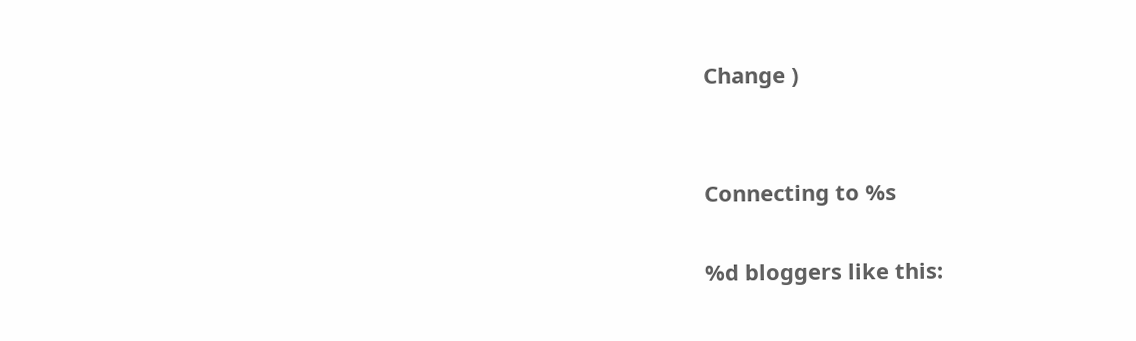Change )


Connecting to %s

%d bloggers like this: